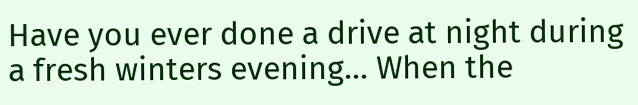Have you ever done a drive at night during a fresh winters evening… When the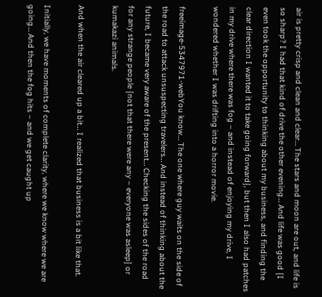air is pretty crisp and clean and clear… The stars and moon are out, and life is so sharp? I had that kind of drive the other evening… And life was good {I even took the opportunity to thinking about my business, and finding the clear direction I wanted it to take going forward}, but then I also had patches in my drive where there was fog – and instead of enjoying my drive, I wondered whether I was drifting into a horror movie.

freeimage-5347971-webYou know… The one where guy waits on the side of the road to attack unsuspecting travelers… And instead of thinking about the future, I became very aware of the present… Checking the sides of the road for any strange people {not that there were any – everyone was asleep} or kumakazi animals.

And when the air cleared up a bit… I realized that business is a bit like that.

Initially, we have moments of complete clarity, where we know where we are going… And then the fog hits – and we get caught up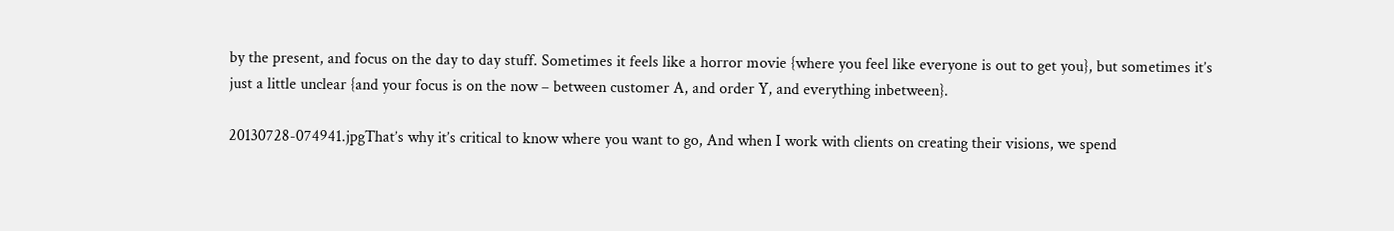by the present, and focus on the day to day stuff. Sometimes it feels like a horror movie {where you feel like everyone is out to get you}, but sometimes it’s just a little unclear {and your focus is on the now – between customer A, and order Y, and everything inbetween}.

20130728-074941.jpgThat’s why it’s critical to know where you want to go, And when I work with clients on creating their visions, we spend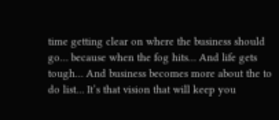time getting clear on where the business should go… because when the fog hits… And life gets tough… And business becomes more about the to do list… It’s that vision that will keep you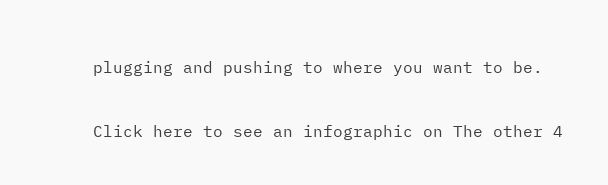plugging and pushing to where you want to be.

Click here to see an infographic on The other 4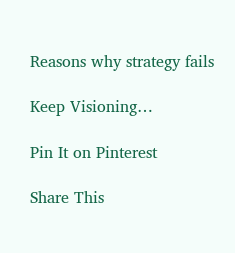Reasons why strategy fails

Keep Visioning…

Pin It on Pinterest

Share This